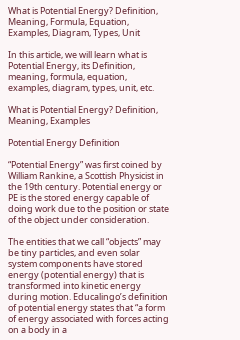What is Potential Energy? Definition, Meaning, Formula, Equation, Examples, Diagram, Types, Unit

In this article, we will learn what is Potential Energy, its Definition, meaning, formula, equation, examples, diagram, types, unit, etc.

What is Potential Energy? Definition, Meaning, Examples

Potential Energy Definition

“Potential Energy” was first coined by William Rankine, a Scottish Physicist in the 19th century. Potential energy or PE is the stored energy capable of doing work due to the position or state of the object under consideration.

The entities that we call “objects” may be tiny particles, and even solar system components have stored energy (potential energy) that is transformed into kinetic energy during motion. Educalingo’s definition of potential energy states that “a form of energy associated with forces acting on a body in a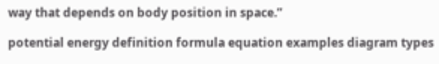way that depends on body position in space.”

potential energy definition formula equation examples diagram types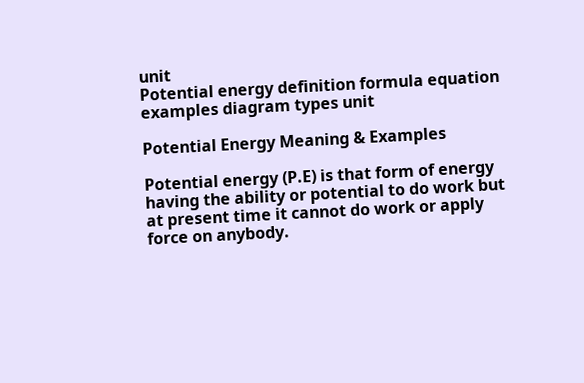unit
Potential energy definition formula equation examples diagram types unit

Potential Energy Meaning & Examples

Potential energy (P.E) is that form of energy having the ability or potential to do work but at present time it cannot do work or apply force on anybody.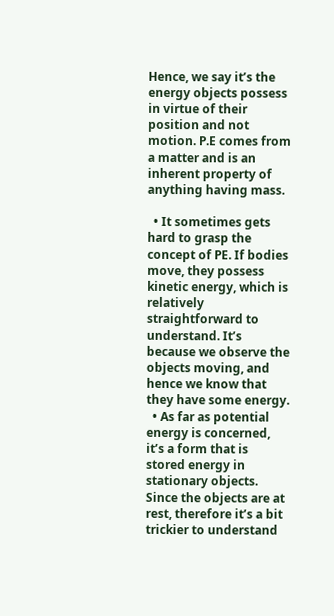Hence, we say it’s the energy objects possess in virtue of their position and not motion. P.E comes from a matter and is an inherent property of anything having mass.

  • It sometimes gets hard to grasp the concept of PE. If bodies move, they possess kinetic energy, which is relatively straightforward to understand. It’s because we observe the objects moving, and hence we know that they have some energy.
  • As far as potential energy is concerned, it’s a form that is stored energy in stationary objects. Since the objects are at rest, therefore it’s a bit trickier to understand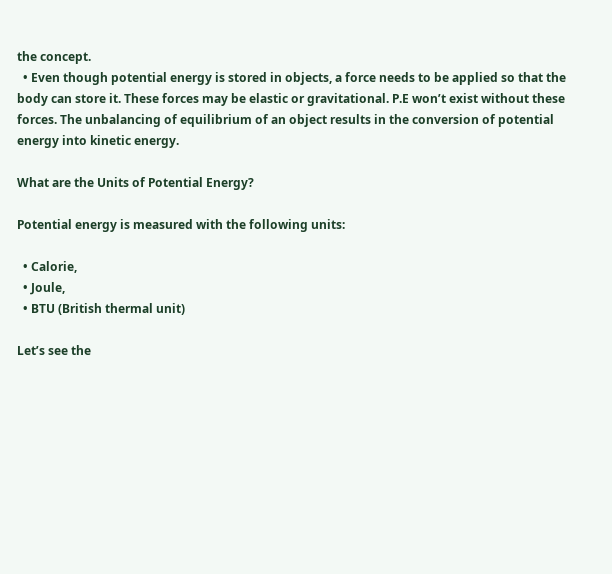the concept.
  • Even though potential energy is stored in objects, a force needs to be applied so that the body can store it. These forces may be elastic or gravitational. P.E won’t exist without these forces. The unbalancing of equilibrium of an object results in the conversion of potential energy into kinetic energy.

What are the Units of Potential Energy?

Potential energy is measured with the following units:

  • Calorie,
  • Joule,
  • BTU (British thermal unit)

Let’s see the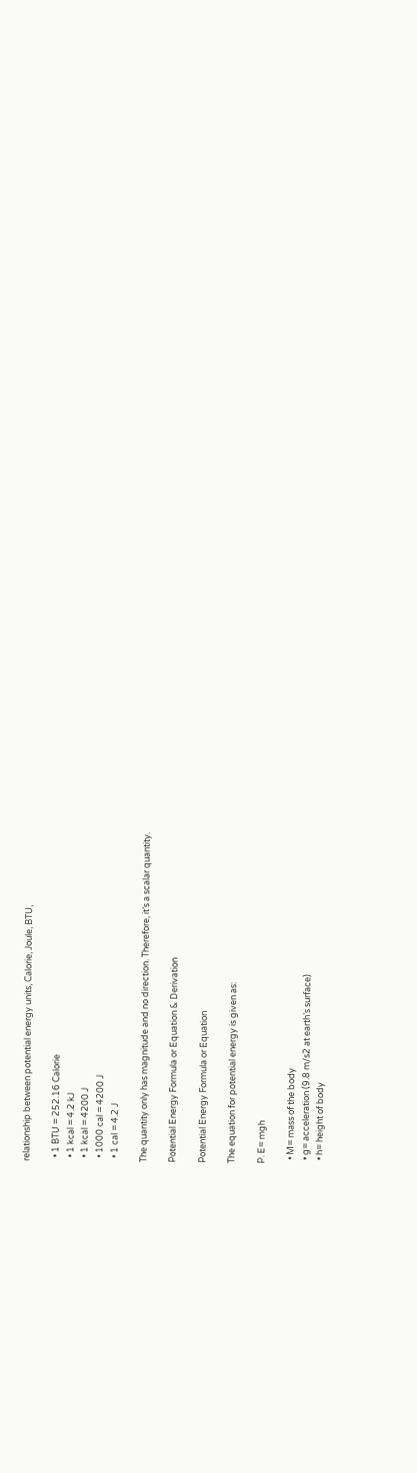relationship between potential energy units, Calorie, Joule, BTU,

  • 1 BTU = 252.16 Calorie
  • 1 kcal = 4.2 kJ
  • 1 kcal = 4200 J
  • 1000 cal = 4200 J
  • 1 cal = 4.2 J

The quantity only has magnitude and no direction. Therefore, it’s a scalar quantity.

Potential Energy Formula or Equation & Derivation

Potential Energy Formula or Equation

The equation for potential energy is given as:

P. E= mgh

  • M= mass of the body
  • g= acceleration (9.8 m/s2 at earth’s surface)
  • h= height of body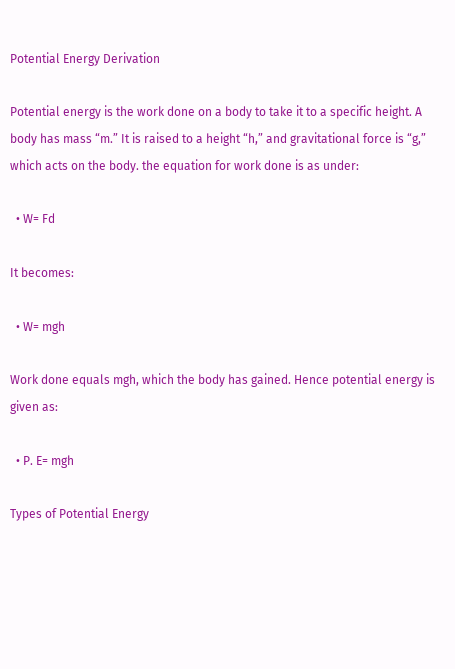Potential Energy Derivation

Potential energy is the work done on a body to take it to a specific height. A body has mass “m.” It is raised to a height “h,” and gravitational force is “g,” which acts on the body. the equation for work done is as under:

  • W= Fd

It becomes:

  • W= mgh

Work done equals mgh, which the body has gained. Hence potential energy is given as:

  • P. E= mgh

Types of Potential Energy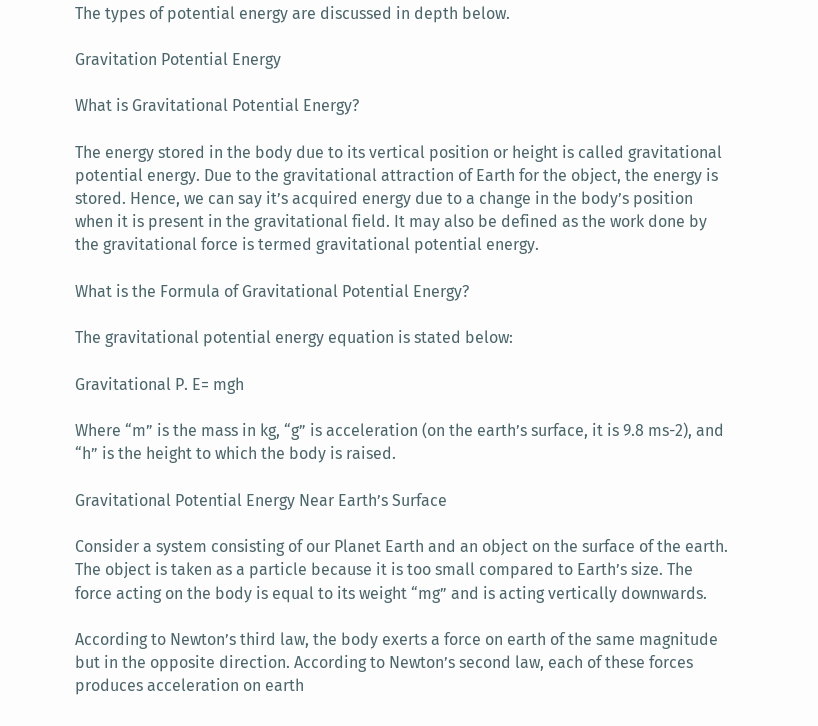The types of potential energy are discussed in depth below.

Gravitation Potential Energy

What is Gravitational Potential Energy?

The energy stored in the body due to its vertical position or height is called gravitational potential energy. Due to the gravitational attraction of Earth for the object, the energy is stored. Hence, we can say it’s acquired energy due to a change in the body’s position when it is present in the gravitational field. It may also be defined as the work done by the gravitational force is termed gravitational potential energy.

What is the Formula of Gravitational Potential Energy?

The gravitational potential energy equation is stated below:

Gravitational P. E= mgh

Where “m” is the mass in kg, “g” is acceleration (on the earth’s surface, it is 9.8 ms-2), and “h” is the height to which the body is raised.

Gravitational Potential Energy Near Earth’s Surface

Consider a system consisting of our Planet Earth and an object on the surface of the earth. The object is taken as a particle because it is too small compared to Earth’s size. The force acting on the body is equal to its weight “mg” and is acting vertically downwards.

According to Newton’s third law, the body exerts a force on earth of the same magnitude but in the opposite direction. According to Newton’s second law, each of these forces produces acceleration on earth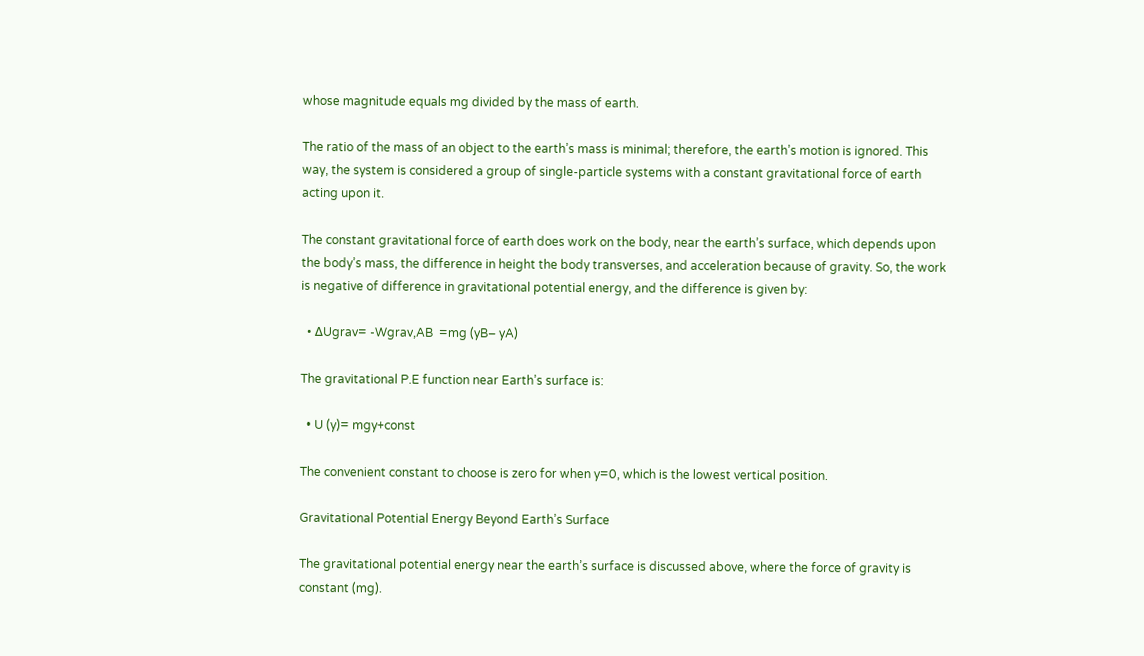whose magnitude equals mg divided by the mass of earth.

The ratio of the mass of an object to the earth’s mass is minimal; therefore, the earth’s motion is ignored. This way, the system is considered a group of single-particle systems with a constant gravitational force of earth acting upon it.

The constant gravitational force of earth does work on the body, near the earth’s surface, which depends upon the body’s mass, the difference in height the body transverses, and acceleration because of gravity. So, the work is negative of difference in gravitational potential energy, and the difference is given by:

  • ΔUgrav= -Wgrav,AB  =mg (yB– yA)

The gravitational P.E function near Earth’s surface is:

  • U (y)= mgy+const

The convenient constant to choose is zero for when y=0, which is the lowest vertical position.

Gravitational Potential Energy Beyond Earth’s Surface

The gravitational potential energy near the earth’s surface is discussed above, where the force of gravity is constant (mg).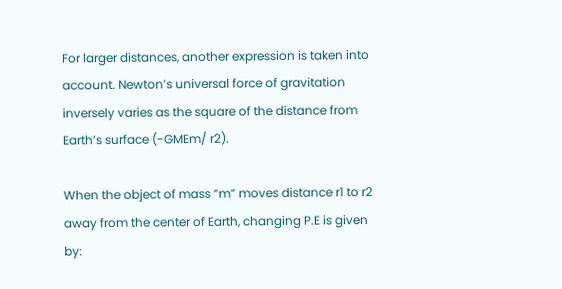For larger distances, another expression is taken into account. Newton’s universal force of gravitation inversely varies as the square of the distance from Earth’s surface (-GMEm/ r2).

When the object of mass “m” moves distance r1 to r2 away from the center of Earth, changing P.E is given by: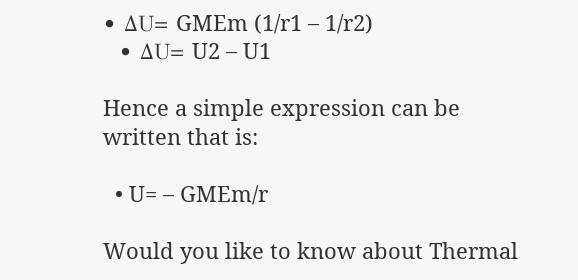• ΔU= GMEm (1/r1 – 1/r2)
  • ΔU= U2 – U1

Hence a simple expression can be written that is:

  • U= – GMEm/r

Would you like to know about Thermal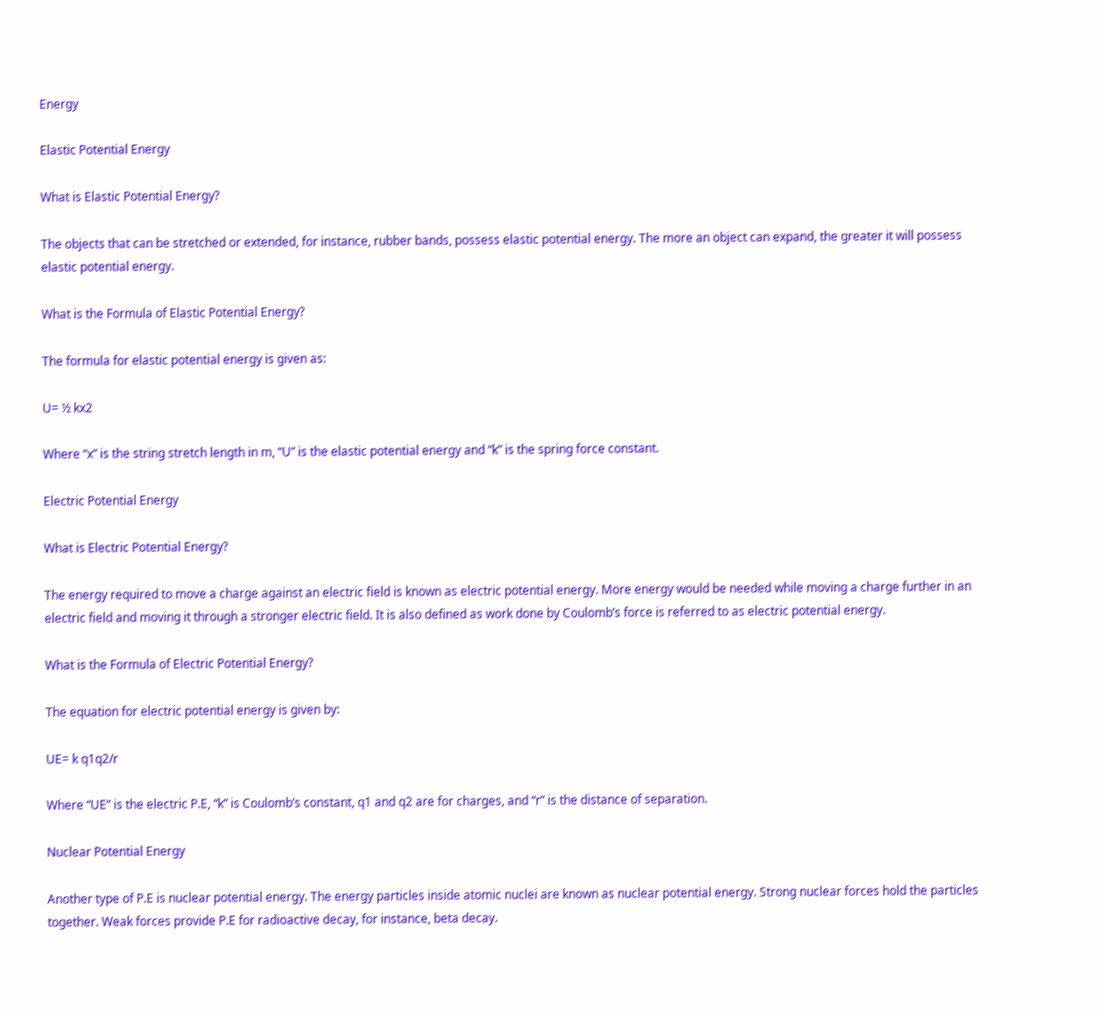Energy

Elastic Potential Energy

What is Elastic Potential Energy?

The objects that can be stretched or extended, for instance, rubber bands, possess elastic potential energy. The more an object can expand, the greater it will possess elastic potential energy.

What is the Formula of Elastic Potential Energy?

The formula for elastic potential energy is given as:

U= ½ kx2

Where “x” is the string stretch length in m, “U” is the elastic potential energy and “k” is the spring force constant.

Electric Potential Energy

What is Electric Potential Energy?

The energy required to move a charge against an electric field is known as electric potential energy. More energy would be needed while moving a charge further in an electric field and moving it through a stronger electric field. It is also defined as work done by Coulomb’s force is referred to as electric potential energy.

What is the Formula of Electric Potential Energy?

The equation for electric potential energy is given by:

UE= k q1q2/r

Where “UE” is the electric P.E, “k” is Coulomb’s constant, q1 and q2 are for charges, and “r” is the distance of separation.

Nuclear Potential Energy

Another type of P.E is nuclear potential energy. The energy particles inside atomic nuclei are known as nuclear potential energy. Strong nuclear forces hold the particles together. Weak forces provide P.E for radioactive decay, for instance, beta decay.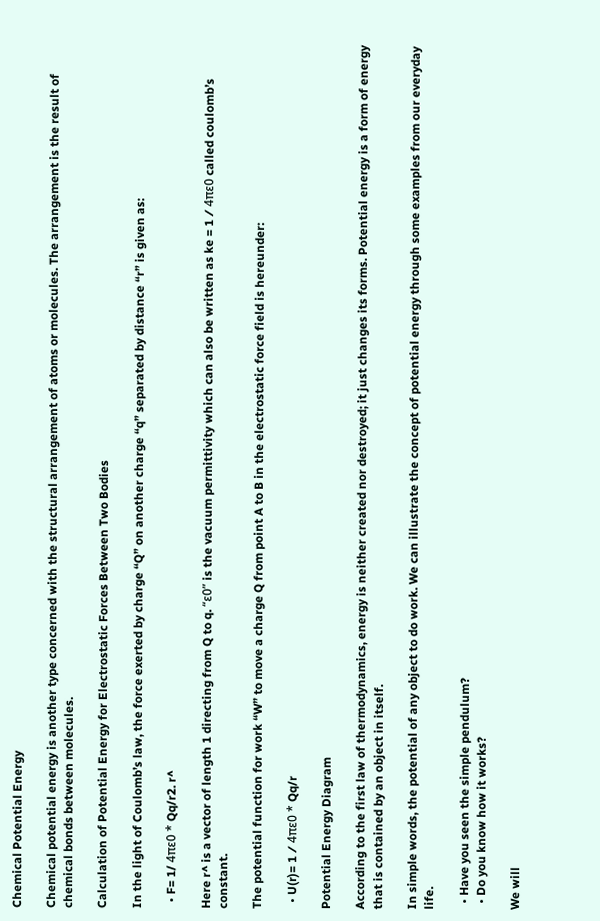Chemical Potential Energy

Chemical potential energy is another type concerned with the structural arrangement of atoms or molecules. The arrangement is the result of chemical bonds between molecules.

Calculation of Potential Energy for Electrostatic Forces Between Two Bodies

In the light of Coulomb’s law, the force exerted by charge “Q” on another charge “q” separated by distance “r” is given as:

  • F= 1/ 4πε0 * Qq/r2. r^

Here r^ is a vector of length 1 directing from Q to q. “ε0” is the vacuum permittivity which can also be written as ke = 1 ⁄ 4πε0 called coulomb’s constant.

The potential function for work “W” to move a charge Q from point A to B in the electrostatic force field is hereunder:

  • U(r)= 1 ⁄ 4πε0 * Qq/r

Potential Energy Diagram

According to the first law of thermodynamics, energy is neither created nor destroyed; it just changes its forms. Potential energy is a form of energy that is contained by an object in itself.

In simple words, the potential of any object to do work. We can illustrate the concept of potential energy through some examples from our everyday life.

  • Have you seen the simple pendulum?
  • Do you know how it works?

We will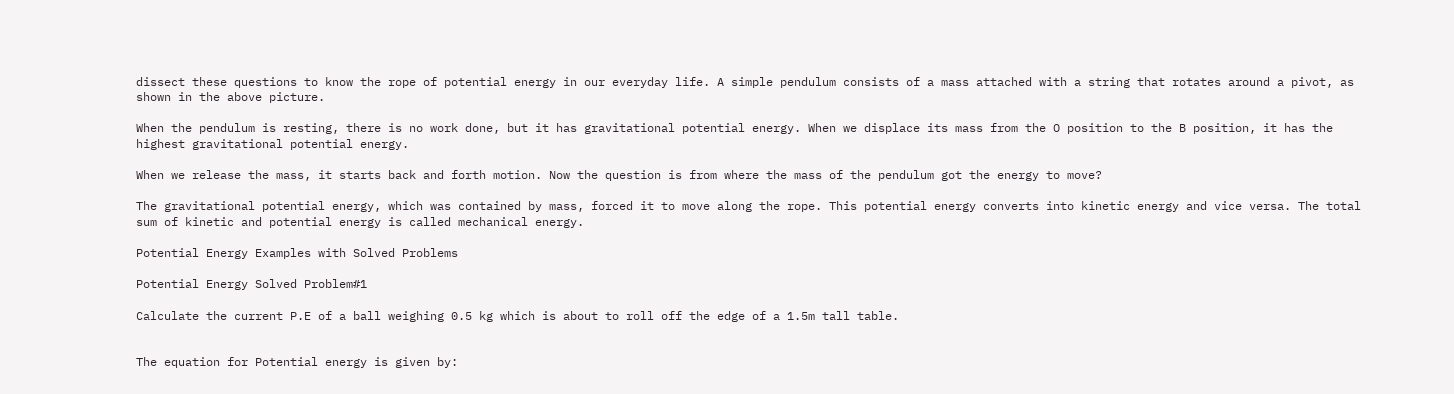dissect these questions to know the rope of potential energy in our everyday life. A simple pendulum consists of a mass attached with a string that rotates around a pivot, as shown in the above picture.

When the pendulum is resting, there is no work done, but it has gravitational potential energy. When we displace its mass from the O position to the B position, it has the highest gravitational potential energy.

When we release the mass, it starts back and forth motion. Now the question is from where the mass of the pendulum got the energy to move?

The gravitational potential energy, which was contained by mass, forced it to move along the rope. This potential energy converts into kinetic energy and vice versa. The total sum of kinetic and potential energy is called mechanical energy.

Potential Energy Examples with Solved Problems

Potential Energy Solved Problem#1

Calculate the current P.E of a ball weighing 0.5 kg which is about to roll off the edge of a 1.5m tall table.


The equation for Potential energy is given by: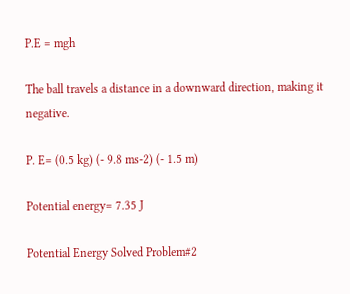P.E = mgh

The ball travels a distance in a downward direction, making it negative.

P. E= (0.5 kg) (- 9.8 ms-2) (- 1.5 m)

Potential energy= 7.35 J

Potential Energy Solved Problem#2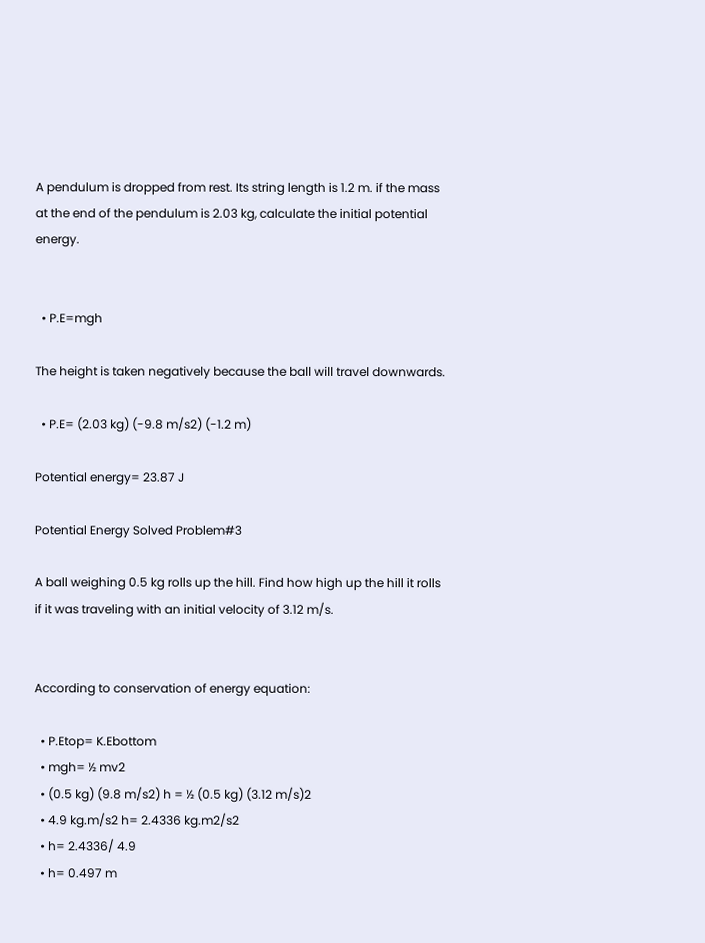A pendulum is dropped from rest. Its string length is 1.2 m. if the mass at the end of the pendulum is 2.03 kg, calculate the initial potential energy.


  • P.E=mgh

The height is taken negatively because the ball will travel downwards.

  • P.E= (2.03 kg) (-9.8 m/s2) (-1.2 m)

Potential energy= 23.87 J

Potential Energy Solved Problem#3

A ball weighing 0.5 kg rolls up the hill. Find how high up the hill it rolls if it was traveling with an initial velocity of 3.12 m/s.


According to conservation of energy equation:

  • P.Etop= K.Ebottom
  • mgh= ½ mv2
  • (0.5 kg) (9.8 m/s2) h = ½ (0.5 kg) (3.12 m/s)2
  • 4.9 kg.m/s2 h= 2.4336 kg.m2/s2
  • h= 2.4336/ 4.9
  • h= 0.497 m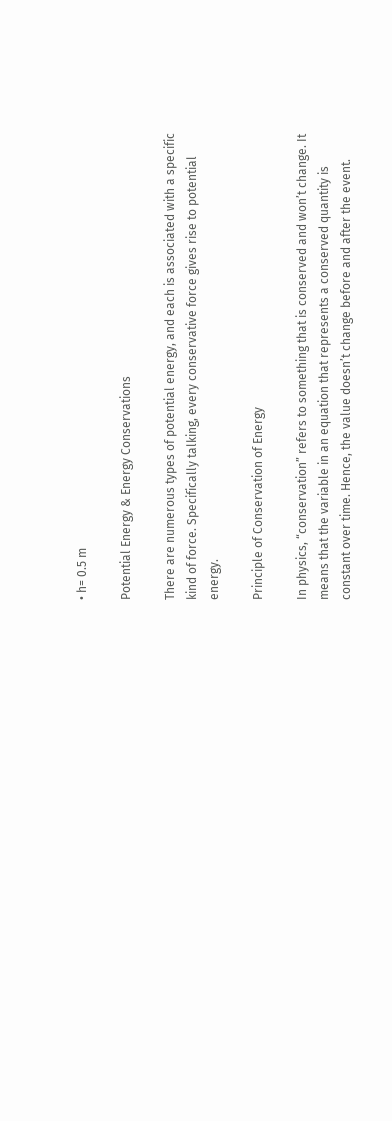• h= 0.5 m

Potential Energy & Energy Conservations

There are numerous types of potential energy, and each is associated with a specific kind of force. Specifically talking, every conservative force gives rise to potential energy.

Principle of Conservation of Energy

In physics, “conservation” refers to something that is conserved and won’t change. It means that the variable in an equation that represents a conserved quantity is constant over time. Hence, the value doesn’t change before and after the event.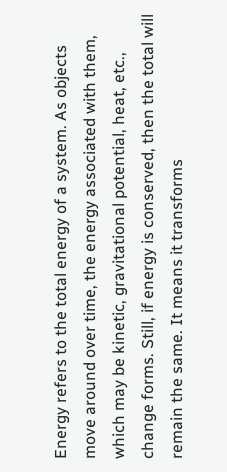Energy refers to the total energy of a system. As objects move around over time, the energy associated with them, which may be kinetic, gravitational potential, heat, etc., change forms. Still, if energy is conserved, then the total will remain the same. It means it transforms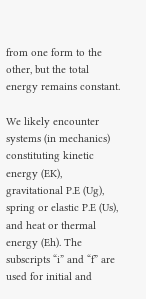from one form to the other, but the total energy remains constant.

We likely encounter systems (in mechanics) constituting kinetic energy (EK), gravitational P.E (Ug), spring or elastic P.E (Us), and heat or thermal energy (Eh). The subscripts “i” and “f” are used for initial and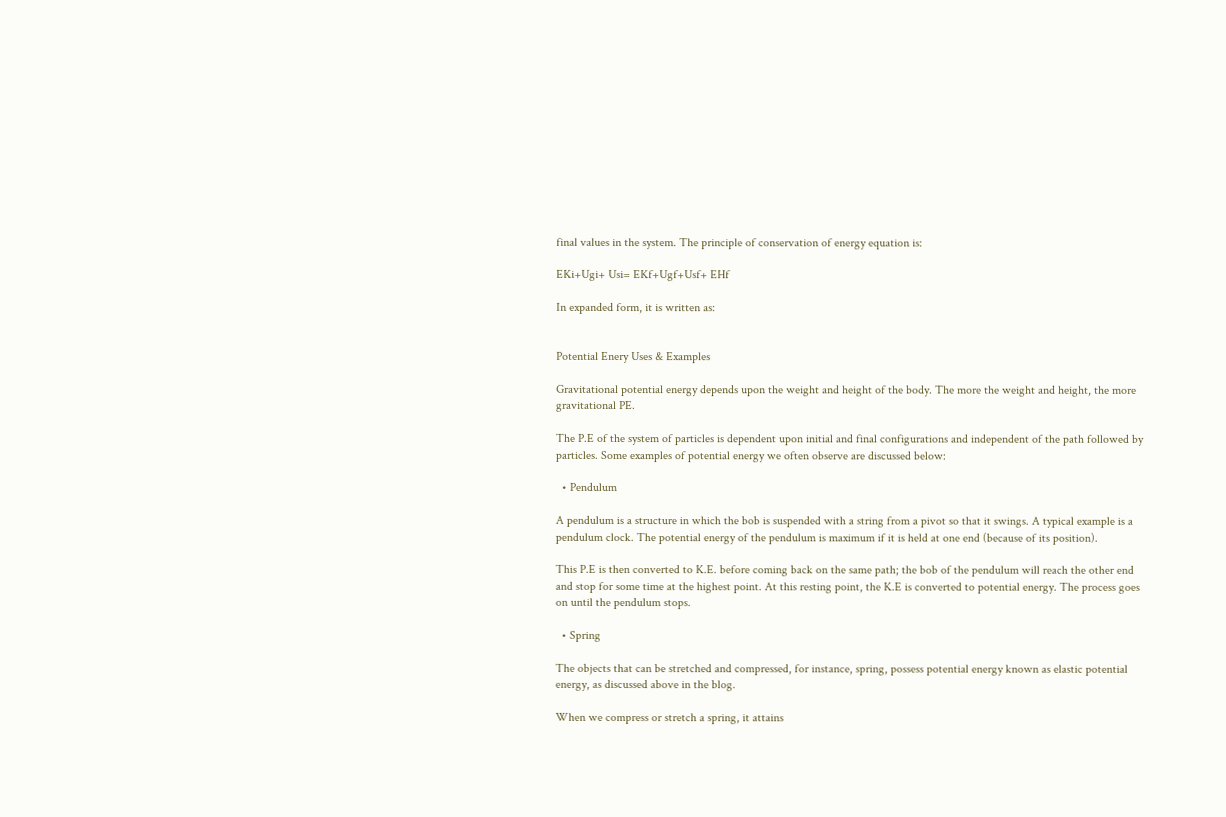final values in the system. The principle of conservation of energy equation is:

EKi+Ugi+ Usi= EKf+Ugf+Usf+ EHf

In expanded form, it is written as:


Potential Enery Uses & Examples

Gravitational potential energy depends upon the weight and height of the body. The more the weight and height, the more gravitational PE.

The P.E of the system of particles is dependent upon initial and final configurations and independent of the path followed by particles. Some examples of potential energy we often observe are discussed below:

  • Pendulum

A pendulum is a structure in which the bob is suspended with a string from a pivot so that it swings. A typical example is a pendulum clock. The potential energy of the pendulum is maximum if it is held at one end (because of its position).

This P.E is then converted to K.E. before coming back on the same path; the bob of the pendulum will reach the other end and stop for some time at the highest point. At this resting point, the K.E is converted to potential energy. The process goes on until the pendulum stops.

  • Spring

The objects that can be stretched and compressed, for instance, spring, possess potential energy known as elastic potential energy, as discussed above in the blog.

When we compress or stretch a spring, it attains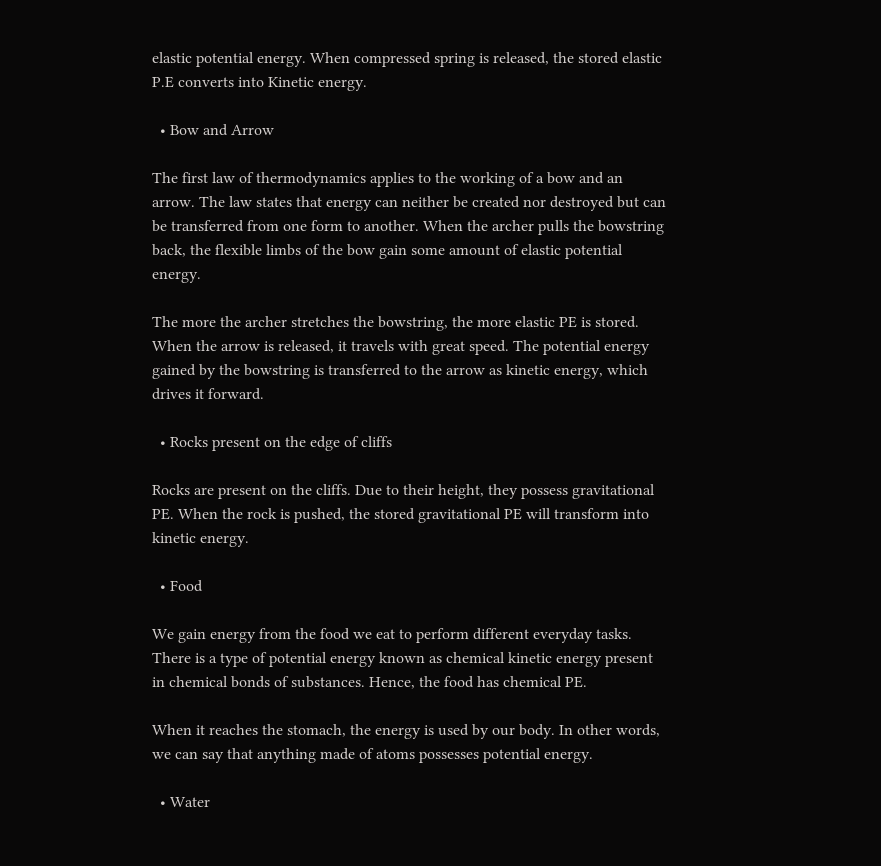elastic potential energy. When compressed spring is released, the stored elastic P.E converts into Kinetic energy.

  • Bow and Arrow

The first law of thermodynamics applies to the working of a bow and an arrow. The law states that energy can neither be created nor destroyed but can be transferred from one form to another. When the archer pulls the bowstring back, the flexible limbs of the bow gain some amount of elastic potential energy.

The more the archer stretches the bowstring, the more elastic PE is stored. When the arrow is released, it travels with great speed. The potential energy gained by the bowstring is transferred to the arrow as kinetic energy, which drives it forward.

  • Rocks present on the edge of cliffs

Rocks are present on the cliffs. Due to their height, they possess gravitational PE. When the rock is pushed, the stored gravitational PE will transform into kinetic energy.

  • Food

We gain energy from the food we eat to perform different everyday tasks. There is a type of potential energy known as chemical kinetic energy present in chemical bonds of substances. Hence, the food has chemical PE.

When it reaches the stomach, the energy is used by our body. In other words, we can say that anything made of atoms possesses potential energy.

  • Water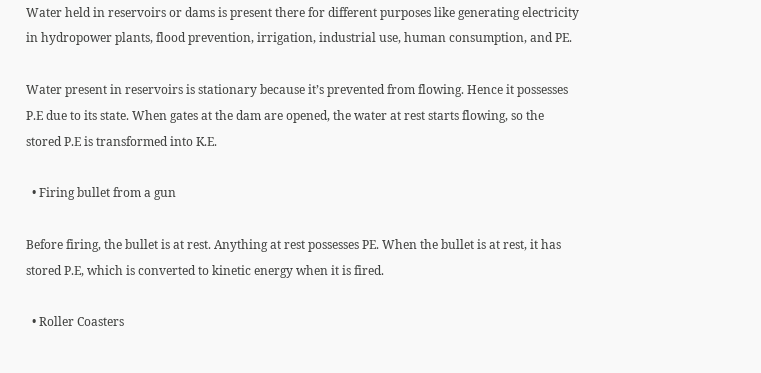Water held in reservoirs or dams is present there for different purposes like generating electricity in hydropower plants, flood prevention, irrigation, industrial use, human consumption, and PE.

Water present in reservoirs is stationary because it’s prevented from flowing. Hence it possesses P.E due to its state. When gates at the dam are opened, the water at rest starts flowing, so the stored P.E is transformed into K.E.

  • Firing bullet from a gun

Before firing, the bullet is at rest. Anything at rest possesses PE. When the bullet is at rest, it has stored P.E, which is converted to kinetic energy when it is fired.

  • Roller Coasters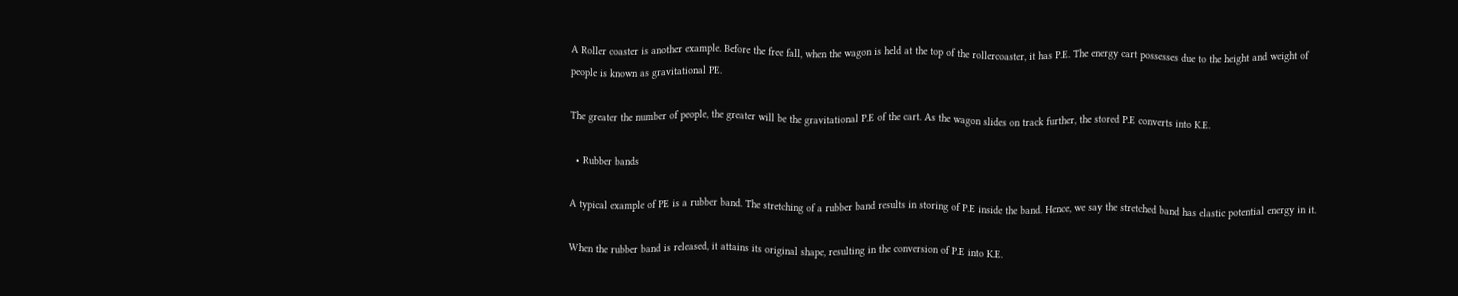A Roller coaster is another example. Before the free fall, when the wagon is held at the top of the rollercoaster, it has P.E. The energy cart possesses due to the height and weight of people is known as gravitational PE.

The greater the number of people, the greater will be the gravitational P.E of the cart. As the wagon slides on track further, the stored P.E converts into K.E.

  • Rubber bands

A typical example of PE is a rubber band. The stretching of a rubber band results in storing of P.E inside the band. Hence, we say the stretched band has elastic potential energy in it.

When the rubber band is released, it attains its original shape, resulting in the conversion of P.E into K.E.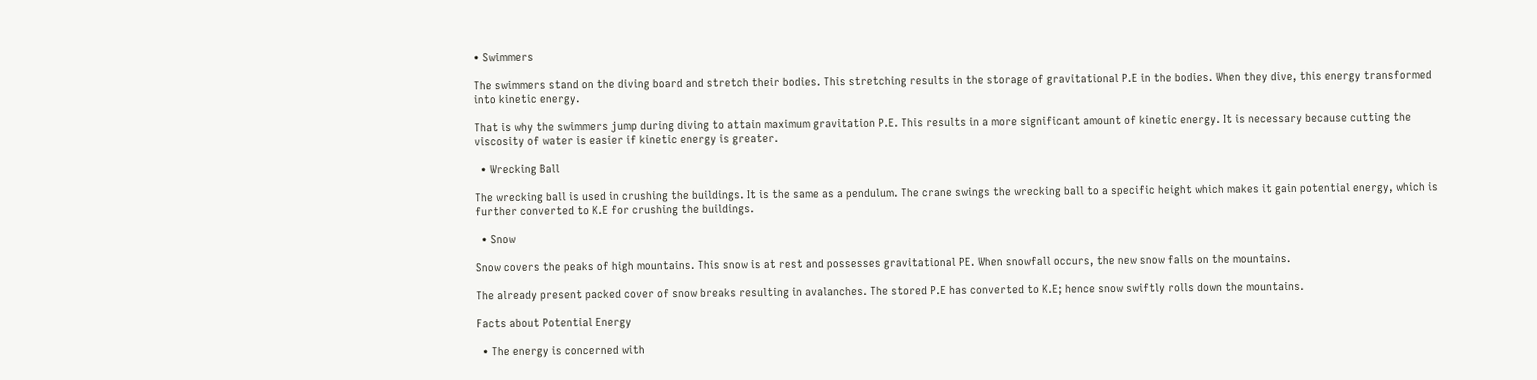• Swimmers

The swimmers stand on the diving board and stretch their bodies. This stretching results in the storage of gravitational P.E in the bodies. When they dive, this energy transformed into kinetic energy.

That is why the swimmers jump during diving to attain maximum gravitation P.E. This results in a more significant amount of kinetic energy. It is necessary because cutting the viscosity of water is easier if kinetic energy is greater.

  • Wrecking Ball

The wrecking ball is used in crushing the buildings. It is the same as a pendulum. The crane swings the wrecking ball to a specific height which makes it gain potential energy, which is further converted to K.E for crushing the buildings.

  • Snow

Snow covers the peaks of high mountains. This snow is at rest and possesses gravitational PE. When snowfall occurs, the new snow falls on the mountains.

The already present packed cover of snow breaks resulting in avalanches. The stored P.E has converted to K.E; hence snow swiftly rolls down the mountains.

Facts about Potential Energy

  • The energy is concerned with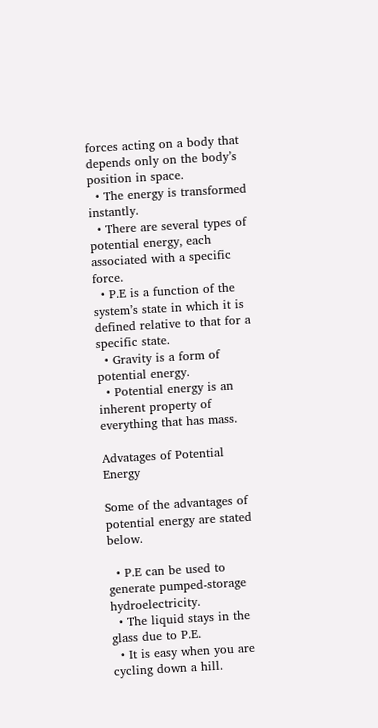forces acting on a body that depends only on the body’s position in space.
  • The energy is transformed instantly.
  • There are several types of potential energy, each associated with a specific force.
  • P.E is a function of the system’s state in which it is defined relative to that for a specific state.
  • Gravity is a form of potential energy.
  • Potential energy is an inherent property of everything that has mass.

Advatages of Potential Energy

Some of the advantages of potential energy are stated below.

  • P.E can be used to generate pumped-storage hydroelectricity.
  • The liquid stays in the glass due to P.E.
  • It is easy when you are cycling down a hill.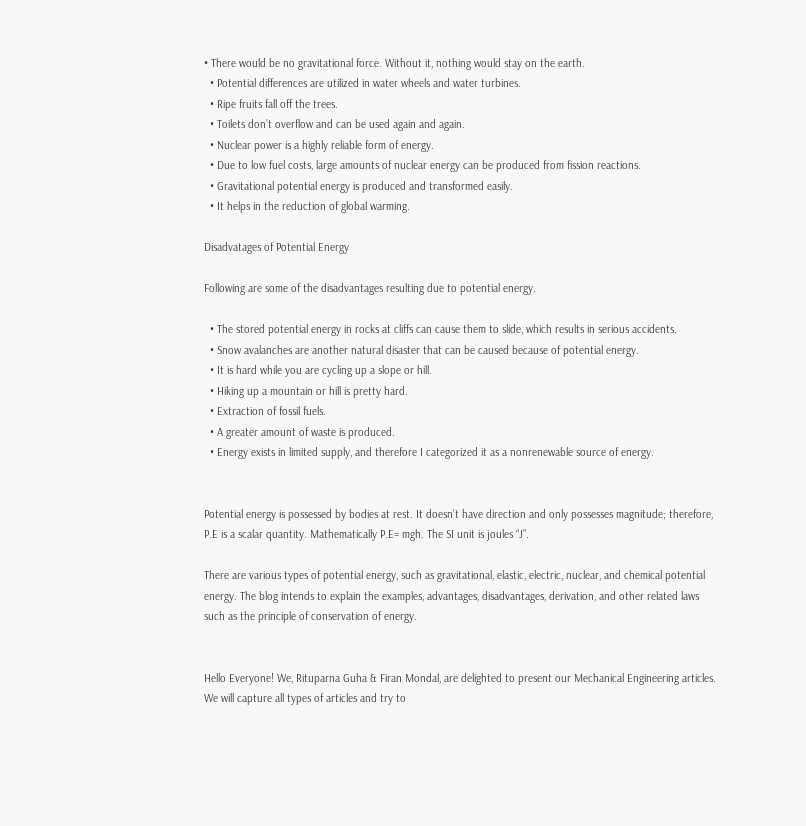• There would be no gravitational force. Without it, nothing would stay on the earth.
  • Potential differences are utilized in water wheels and water turbines.
  • Ripe fruits fall off the trees.
  • Toilets don’t overflow and can be used again and again.
  • Nuclear power is a highly reliable form of energy.
  • Due to low fuel costs, large amounts of nuclear energy can be produced from fission reactions.
  • Gravitational potential energy is produced and transformed easily.
  • It helps in the reduction of global warming.

Disadvatages of Potential Energy

Following are some of the disadvantages resulting due to potential energy.

  • The stored potential energy in rocks at cliffs can cause them to slide, which results in serious accidents.
  • Snow avalanches are another natural disaster that can be caused because of potential energy.
  • It is hard while you are cycling up a slope or hill.
  • Hiking up a mountain or hill is pretty hard.
  • Extraction of fossil fuels.
  • A greater amount of waste is produced.
  • Energy exists in limited supply, and therefore I categorized it as a nonrenewable source of energy.


Potential energy is possessed by bodies at rest. It doesn’t have direction and only possesses magnitude; therefore, P.E is a scalar quantity. Mathematically P.E= mgh. The SI unit is joules “J”.

There are various types of potential energy, such as gravitational, elastic, electric, nuclear, and chemical potential energy. The blog intends to explain the examples, advantages, disadvantages, derivation, and other related laws such as the principle of conservation of energy.


Hello Everyone! We, Rituparna Guha & Firan Mondal, are delighted to present our Mechanical Engineering articles. We will capture all types of articles and try to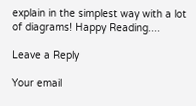explain in the simplest way with a lot of diagrams! Happy Reading....

Leave a Reply

Your email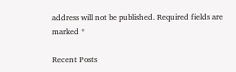address will not be published. Required fields are marked *

Recent Posts